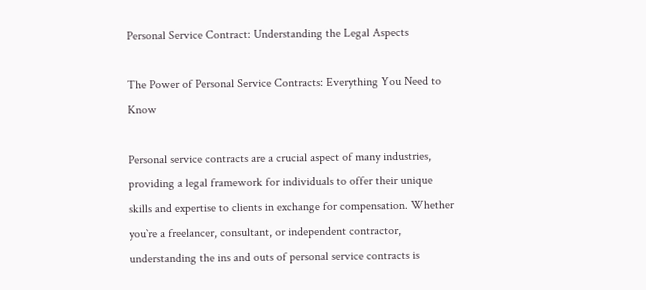Personal Service Contract: Understanding the Legal Aspects

The Power of Personal Service Contracts: Everything You Need to Know

Personal service contracts are a crucial aspect of many industries, providing a legal framework for individuals to offer their unique skills and expertise to clients in exchange for compensation. Whether you`re a freelancer, consultant, or independent contractor, understanding the ins and outs of personal service contracts is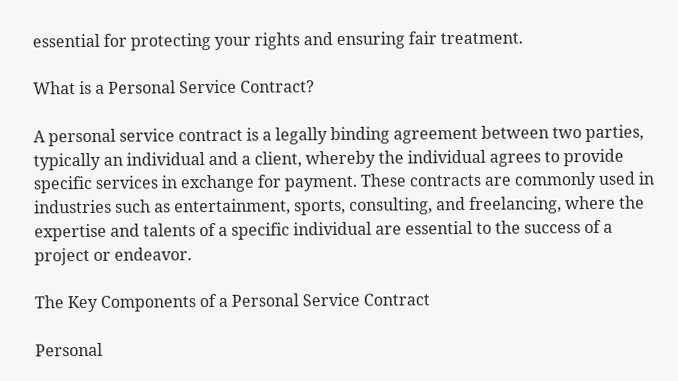essential for protecting your rights and ensuring fair treatment.

What is a Personal Service Contract?

A personal service contract is a legally binding agreement between two parties, typically an individual and a client, whereby the individual agrees to provide specific services in exchange for payment. These contracts are commonly used in industries such as entertainment, sports, consulting, and freelancing, where the expertise and talents of a specific individual are essential to the success of a project or endeavor.

The Key Components of a Personal Service Contract

Personal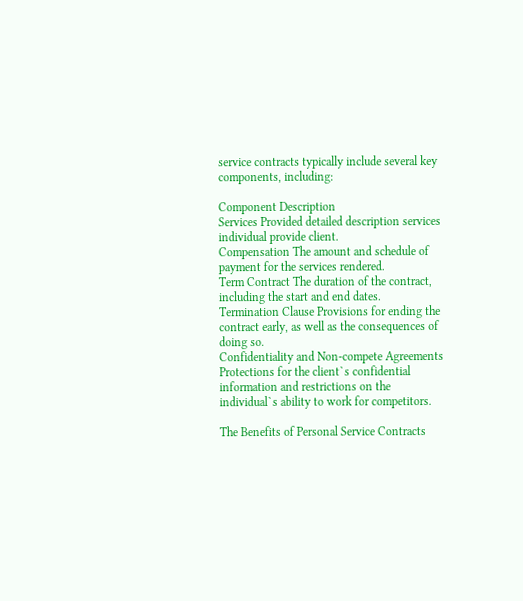service contracts typically include several key components, including:

Component Description
Services Provided detailed description services individual provide client.
Compensation The amount and schedule of payment for the services rendered.
Term Contract The duration of the contract, including the start and end dates.
Termination Clause Provisions for ending the contract early, as well as the consequences of doing so.
Confidentiality and Non-compete Agreements Protections for the client`s confidential information and restrictions on the individual`s ability to work for competitors.

The Benefits of Personal Service Contracts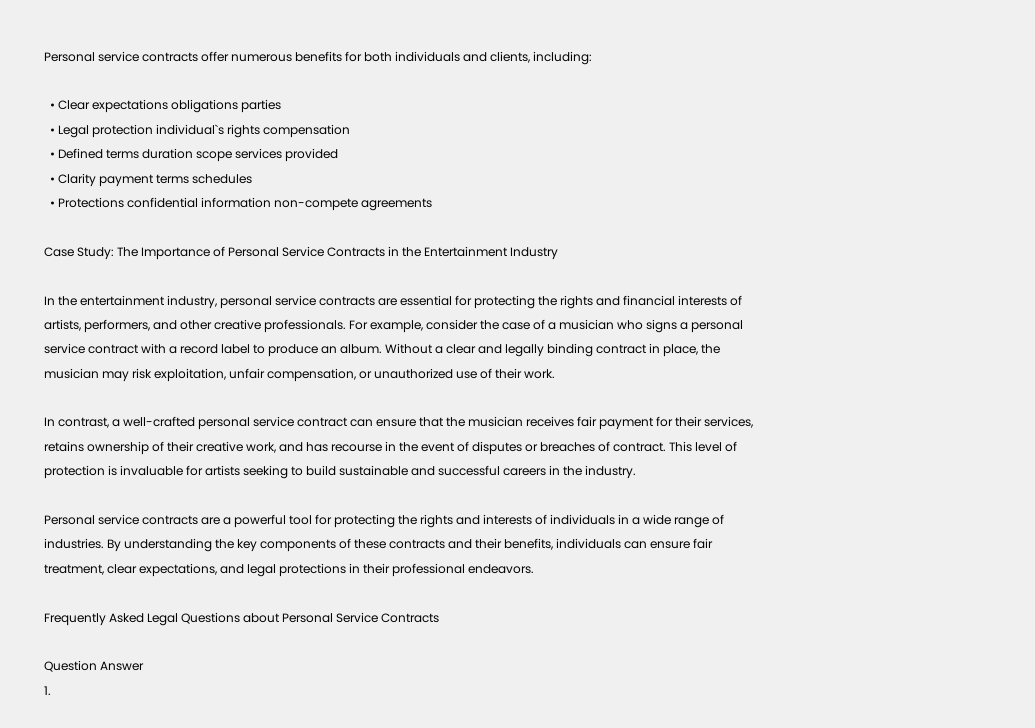Personal service contracts offer numerous benefits for both individuals and clients, including:

  • Clear expectations obligations parties
  • Legal protection individual`s rights compensation
  • Defined terms duration scope services provided
  • Clarity payment terms schedules
  • Protections confidential information non-compete agreements

Case Study: The Importance of Personal Service Contracts in the Entertainment Industry

In the entertainment industry, personal service contracts are essential for protecting the rights and financial interests of artists, performers, and other creative professionals. For example, consider the case of a musician who signs a personal service contract with a record label to produce an album. Without a clear and legally binding contract in place, the musician may risk exploitation, unfair compensation, or unauthorized use of their work.

In contrast, a well-crafted personal service contract can ensure that the musician receives fair payment for their services, retains ownership of their creative work, and has recourse in the event of disputes or breaches of contract. This level of protection is invaluable for artists seeking to build sustainable and successful careers in the industry.

Personal service contracts are a powerful tool for protecting the rights and interests of individuals in a wide range of industries. By understanding the key components of these contracts and their benefits, individuals can ensure fair treatment, clear expectations, and legal protections in their professional endeavors.

Frequently Asked Legal Questions about Personal Service Contracts

Question Answer
1.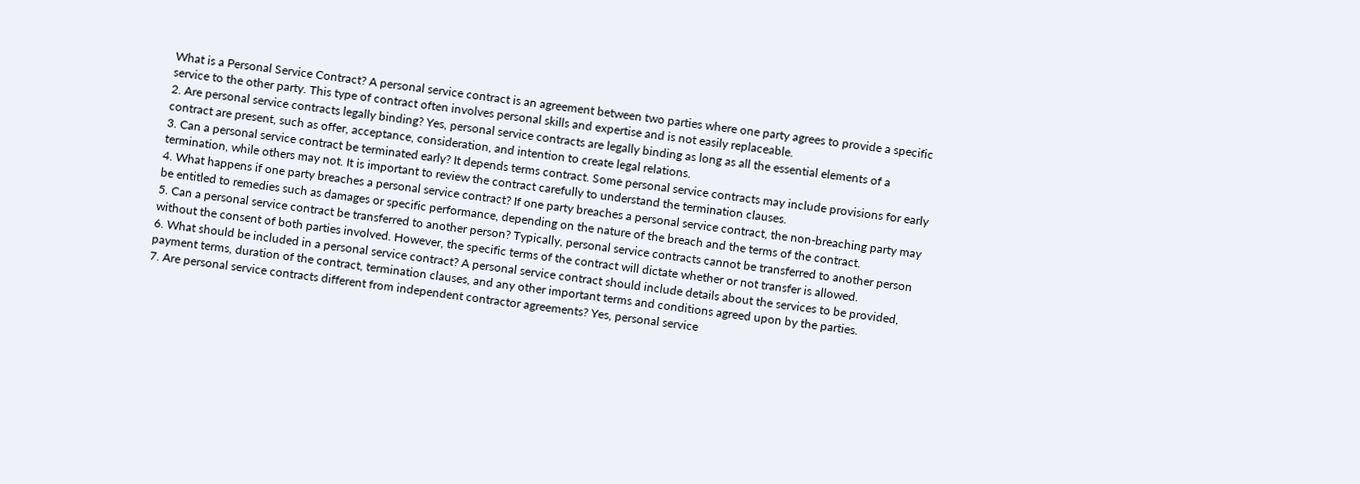What is a Personal Service Contract? A personal service contract is an agreement between two parties where one party agrees to provide a specific service to the other party. This type of contract often involves personal skills and expertise and is not easily replaceable.
2. Are personal service contracts legally binding? Yes, personal service contracts are legally binding as long as all the essential elements of a contract are present, such as offer, acceptance, consideration, and intention to create legal relations.
3. Can a personal service contract be terminated early? It depends terms contract. Some personal service contracts may include provisions for early termination, while others may not. It is important to review the contract carefully to understand the termination clauses.
4. What happens if one party breaches a personal service contract? If one party breaches a personal service contract, the non-breaching party may be entitled to remedies such as damages or specific performance, depending on the nature of the breach and the terms of the contract.
5. Can a personal service contract be transferred to another person? Typically, personal service contracts cannot be transferred to another person without the consent of both parties involved. However, the specific terms of the contract will dictate whether or not transfer is allowed.
6. What should be included in a personal service contract? A personal service contract should include details about the services to be provided, payment terms, duration of the contract, termination clauses, and any other important terms and conditions agreed upon by the parties.
7. Are personal service contracts different from independent contractor agreements? Yes, personal service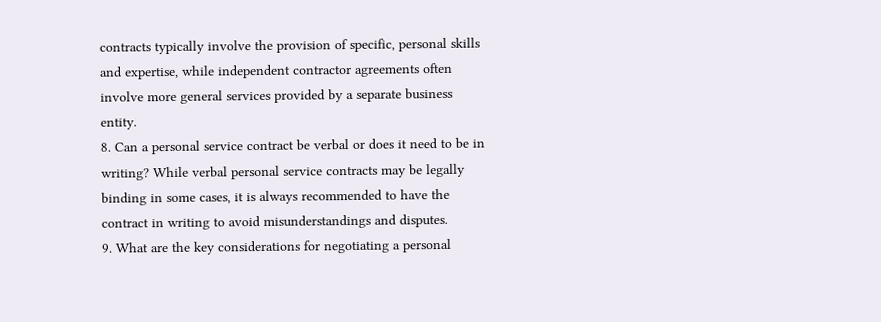contracts typically involve the provision of specific, personal skills and expertise, while independent contractor agreements often involve more general services provided by a separate business entity.
8. Can a personal service contract be verbal or does it need to be in writing? While verbal personal service contracts may be legally binding in some cases, it is always recommended to have the contract in writing to avoid misunderstandings and disputes.
9. What are the key considerations for negotiating a personal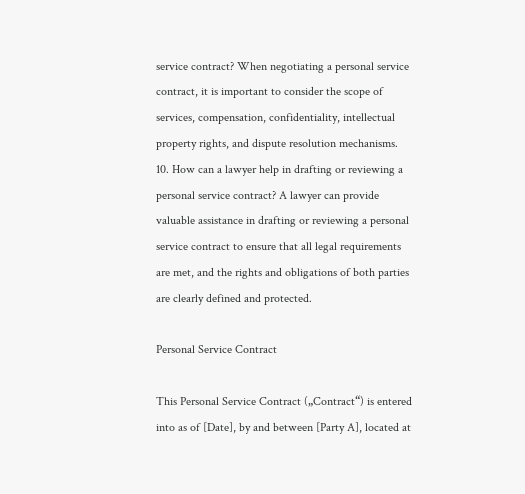service contract? When negotiating a personal service contract, it is important to consider the scope of services, compensation, confidentiality, intellectual property rights, and dispute resolution mechanisms.
10. How can a lawyer help in drafting or reviewing a personal service contract? A lawyer can provide valuable assistance in drafting or reviewing a personal service contract to ensure that all legal requirements are met, and the rights and obligations of both parties are clearly defined and protected.

Personal Service Contract

This Personal Service Contract („Contract“) is entered into as of [Date], by and between [Party A], located at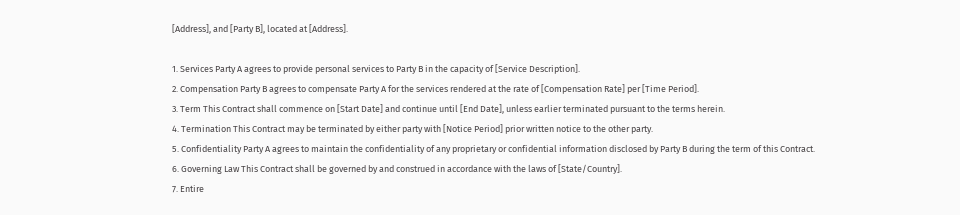[Address], and [Party B], located at [Address].

1. Services Party A agrees to provide personal services to Party B in the capacity of [Service Description].
2. Compensation Party B agrees to compensate Party A for the services rendered at the rate of [Compensation Rate] per [Time Period].
3. Term This Contract shall commence on [Start Date] and continue until [End Date], unless earlier terminated pursuant to the terms herein.
4. Termination This Contract may be terminated by either party with [Notice Period] prior written notice to the other party.
5. Confidentiality Party A agrees to maintain the confidentiality of any proprietary or confidential information disclosed by Party B during the term of this Contract.
6. Governing Law This Contract shall be governed by and construed in accordance with the laws of [State/Country].
7. Entire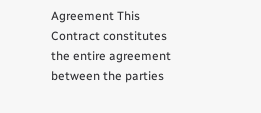Agreement This Contract constitutes the entire agreement between the parties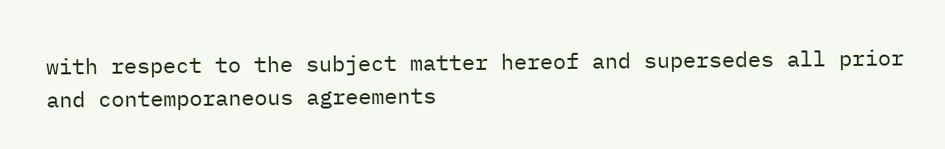with respect to the subject matter hereof and supersedes all prior and contemporaneous agreements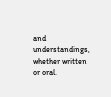and understandings, whether written or oral.